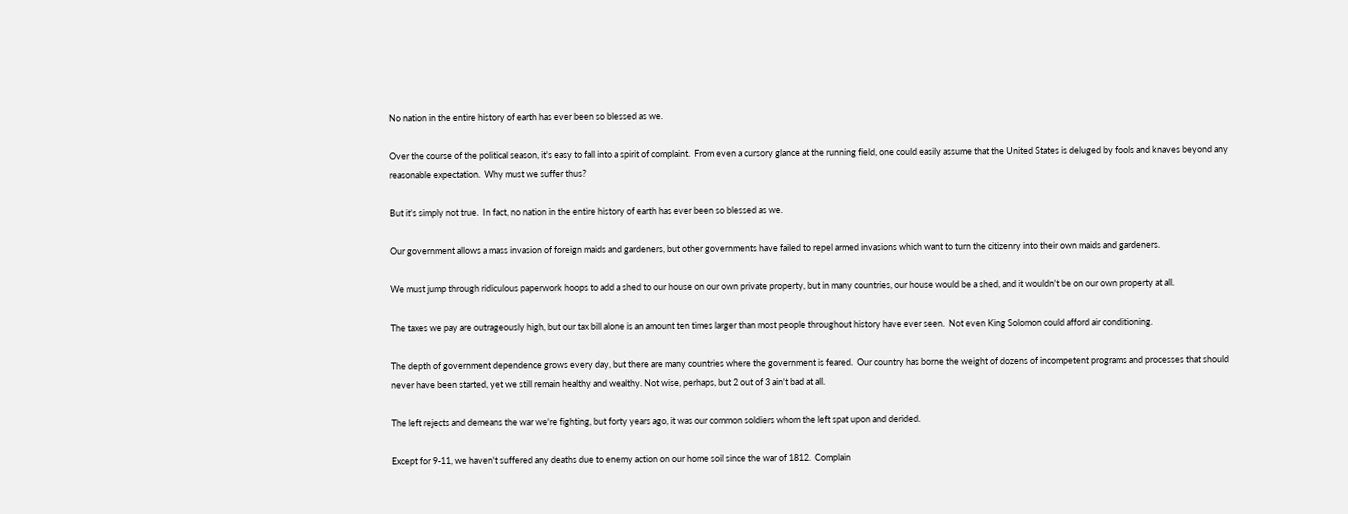No nation in the entire history of earth has ever been so blessed as we.

Over the course of the political season, it's easy to fall into a spirit of complaint.  From even a cursory glance at the running field, one could easily assume that the United States is deluged by fools and knaves beyond any reasonable expectation.  Why must we suffer thus?

But it's simply not true.  In fact, no nation in the entire history of earth has ever been so blessed as we.

Our government allows a mass invasion of foreign maids and gardeners, but other governments have failed to repel armed invasions which want to turn the citizenry into their own maids and gardeners.

We must jump through ridiculous paperwork hoops to add a shed to our house on our own private property, but in many countries, our house would be a shed, and it wouldn't be on our own property at all.

The taxes we pay are outrageously high, but our tax bill alone is an amount ten times larger than most people throughout history have ever seen.  Not even King Solomon could afford air conditioning.

The depth of government dependence grows every day, but there are many countries where the government is feared.  Our country has borne the weight of dozens of incompetent programs and processes that should never have been started, yet we still remain healthy and wealthy. Not wise, perhaps, but 2 out of 3 ain't bad at all.

The left rejects and demeans the war we're fighting, but forty years ago, it was our common soldiers whom the left spat upon and derided.

Except for 9-11, we haven't suffered any deaths due to enemy action on our home soil since the war of 1812.  Complain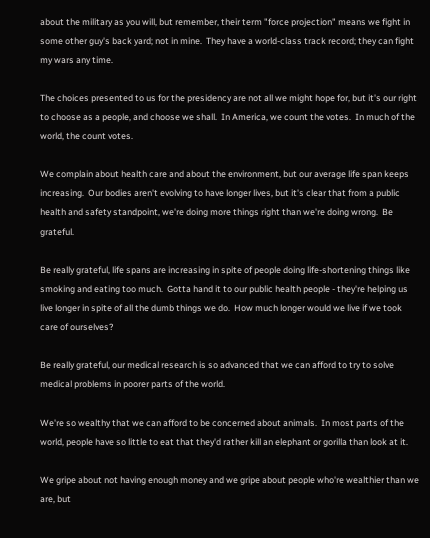about the military as you will, but remember, their term "force projection" means we fight in some other guy's back yard; not in mine.  They have a world-class track record; they can fight my wars any time.

The choices presented to us for the presidency are not all we might hope for, but it's our right to choose as a people, and choose we shall.  In America, we count the votes.  In much of the world, the count votes.

We complain about health care and about the environment, but our average life span keeps increasing.  Our bodies aren't evolving to have longer lives, but it's clear that from a public health and safety standpoint, we're doing more things right than we're doing wrong.  Be grateful.

Be really grateful, life spans are increasing in spite of people doing life-shortening things like smoking and eating too much.  Gotta hand it to our public health people - they're helping us live longer in spite of all the dumb things we do.  How much longer would we live if we took care of ourselves?

Be really grateful, our medical research is so advanced that we can afford to try to solve medical problems in poorer parts of the world.

We're so wealthy that we can afford to be concerned about animals.  In most parts of the world, people have so little to eat that they'd rather kill an elephant or gorilla than look at it.

We gripe about not having enough money and we gripe about people who're wealthier than we are, but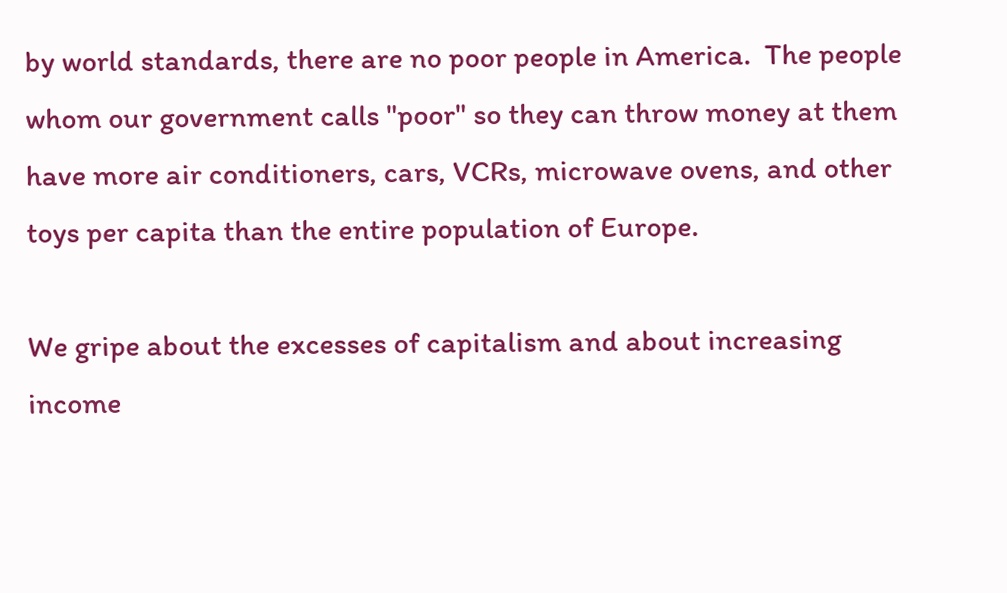by world standards, there are no poor people in America.  The people whom our government calls "poor" so they can throw money at them have more air conditioners, cars, VCRs, microwave ovens, and other toys per capita than the entire population of Europe.

We gripe about the excesses of capitalism and about increasing income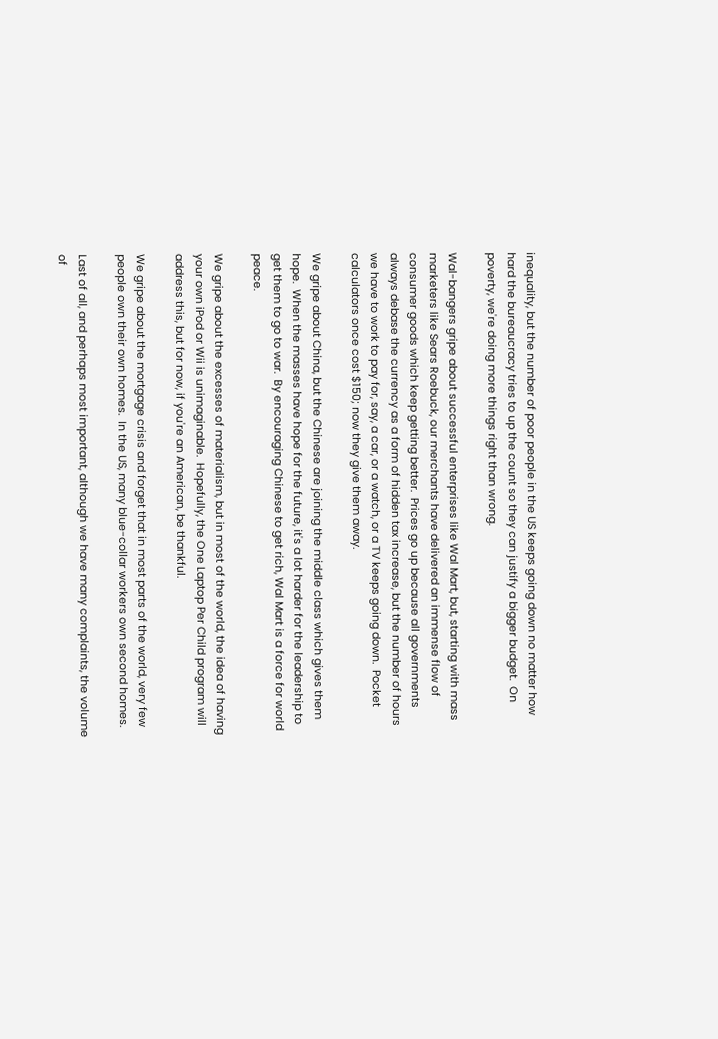inequality, but the number of poor people in the US keeps going down no matter how hard the bureaucracy tries to up the count so they can justify a bigger budget.  On poverty, we're doing more things right than wrong.

Wal-bangers gripe about successful enterprises like Wal Mart, but, starting with mass marketers like Sears Roebuck, our merchants have delivered an immense flow of consumer goods which keep getting better.  Prices go up because all governments always debase the currency as a form of hidden tax increase, but the number of hours we have to work to pay for, say, a car, or a watch, or a TV keeps going down.  Pocket calculators once cost $150; now they give them away.

We gripe about China, but the Chinese are joining the middle class which gives them hope.  When the masses have hope for the future, it's a lot harder for the leadership to get them to go to war.  By encouraging Chinese to get rich, Wal Mart is a force for world peace.

We gripe about the excesses of materialism, but in most of the world, the idea of having your own iPod or Wii is unimaginable.  Hopefully, the One Laptop Per Child program will address this, but for now, if you're an American, be thankful.

We gripe about the mortgage crisis and forget that in most parts of the world, very few people own their own homes.  In the US, many blue-collar workers own second homes.

Last of all, and perhaps most important, although we have many complaints, the volume of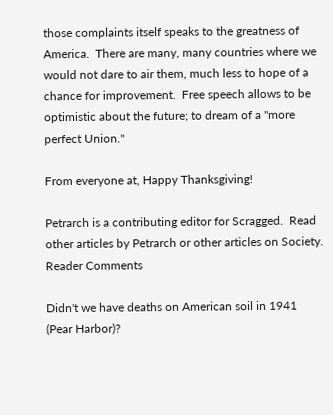those complaints itself speaks to the greatness of America.  There are many, many countries where we would not dare to air them, much less to hope of a chance for improvement.  Free speech allows to be optimistic about the future; to dream of a "more perfect Union."

From everyone at, Happy Thanksgiving!

Petrarch is a contributing editor for Scragged.  Read other articles by Petrarch or other articles on Society.
Reader Comments

Didn't we have deaths on American soil in 1941 (Pear Harbor)?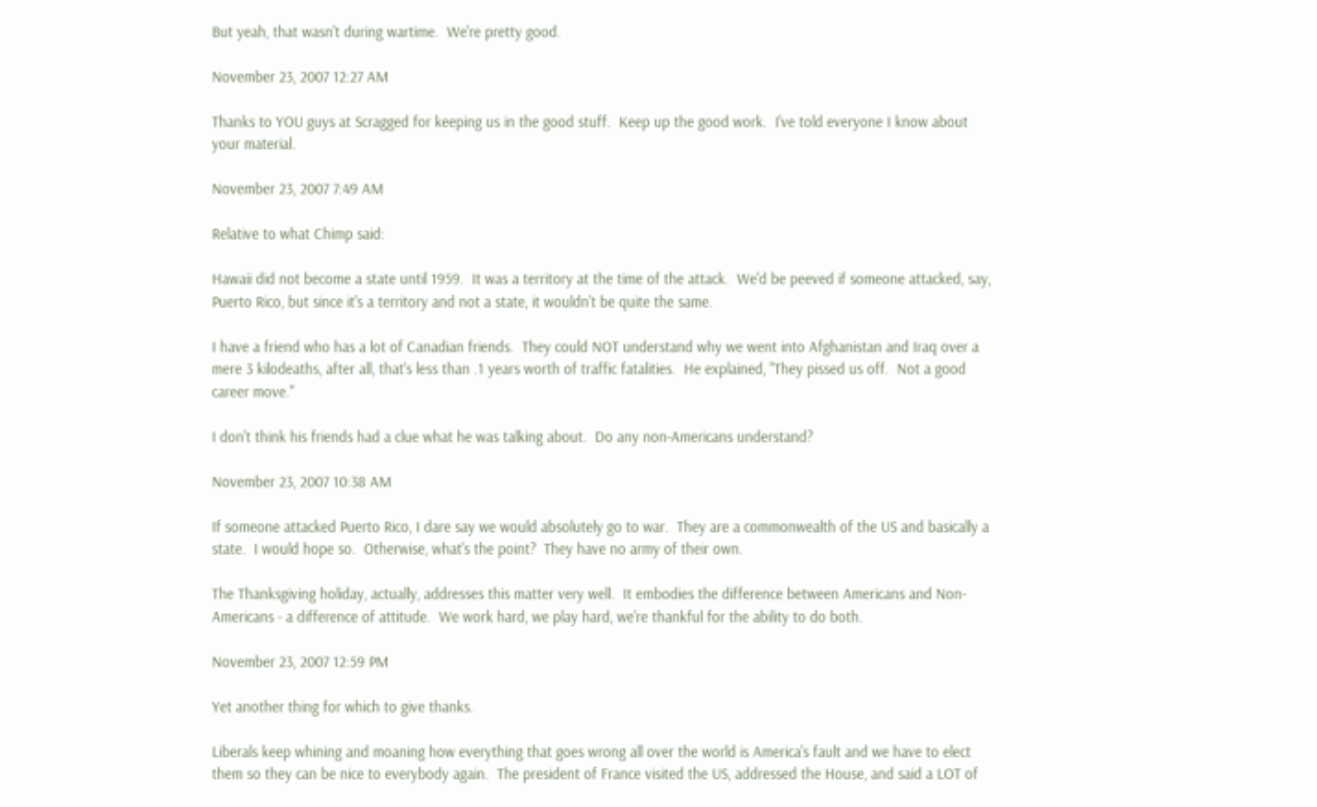But yeah, that wasn't during wartime.  We're pretty good.

November 23, 2007 12:27 AM

Thanks to YOU guys at Scragged for keeping us in the good stuff.  Keep up the good work.  I've told everyone I know about your material.

November 23, 2007 7:49 AM

Relative to what Chimp said:

Hawaii did not become a state until 1959.  It was a territory at the time of the attack.  We'd be peeved if someone attacked, say, Puerto Rico, but since it's a territory and not a state, it wouldn't be quite the same.

I have a friend who has a lot of Canadian friends.  They could NOT understand why we went into Afghanistan and Iraq over a mere 3 kilodeaths, after all, that's less than .1 years worth of traffic fatalities.  He explained, "They pissed us off.  Not a good career move."

I don't think his friends had a clue what he was talking about.  Do any non-Americans understand?

November 23, 2007 10:38 AM

If someone attacked Puerto Rico, I dare say we would absolutely go to war.  They are a commonwealth of the US and basically a state.  I would hope so.  Otherwise, what's the point?  They have no army of their own.

The Thanksgiving holiday, actually, addresses this matter very well.  It embodies the difference between Americans and Non-Americans - a difference of attitude.  We work hard, we play hard, we're thankful for the ability to do both.

November 23, 2007 12:59 PM

Yet another thing for which to give thanks.

Liberals keep whining and moaning how everything that goes wrong all over the world is America's fault and we have to elect them so they can be nice to everybody again.  The president of France visited the US, addressed the House, and said a LOT of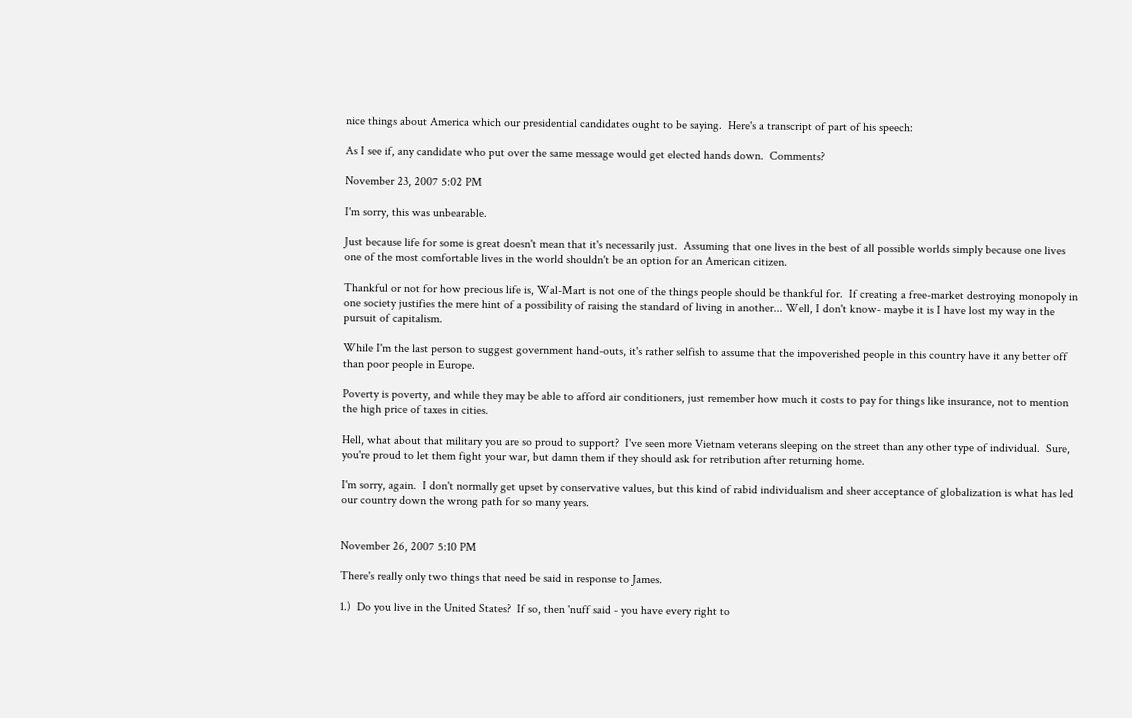nice things about America which our presidential candidates ought to be saying.  Here's a transcript of part of his speech:

As I see if, any candidate who put over the same message would get elected hands down.  Comments?

November 23, 2007 5:02 PM

I'm sorry, this was unbearable.

Just because life for some is great doesn't mean that it's necessarily just.  Assuming that one lives in the best of all possible worlds simply because one lives one of the most comfortable lives in the world shouldn't be an option for an American citizen.

Thankful or not for how precious life is, Wal-Mart is not one of the things people should be thankful for.  If creating a free-market destroying monopoly in one society justifies the mere hint of a possibility of raising the standard of living in another... Well, I don't know- maybe it is I have lost my way in the pursuit of capitalism.

While I'm the last person to suggest government hand-outs, it's rather selfish to assume that the impoverished people in this country have it any better off than poor people in Europe.

Poverty is poverty, and while they may be able to afford air conditioners, just remember how much it costs to pay for things like insurance, not to mention the high price of taxes in cities.

Hell, what about that military you are so proud to support?  I've seen more Vietnam veterans sleeping on the street than any other type of individual.  Sure, you're proud to let them fight your war, but damn them if they should ask for retribution after returning home.

I'm sorry, again.  I don't normally get upset by conservative values, but this kind of rabid individualism and sheer acceptance of globalization is what has led our country down the wrong path for so many years.


November 26, 2007 5:10 PM

There's really only two things that need be said in response to James.

1.)  Do you live in the United States?  If so, then 'nuff said - you have every right to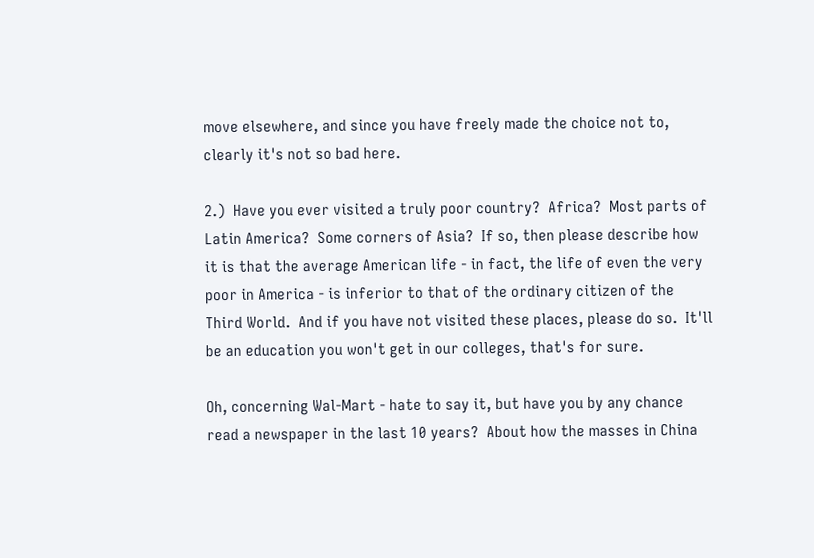move elsewhere, and since you have freely made the choice not to, clearly it's not so bad here.

2.)  Have you ever visited a truly poor country?  Africa?  Most parts of Latin America?  Some corners of Asia?  If so, then please describe how it is that the average American life - in fact, the life of even the very poor in America - is inferior to that of the ordinary citizen of the Third World.  And if you have not visited these places, please do so.  It'll be an education you won't get in our colleges, that's for sure.

Oh, concerning Wal-Mart - hate to say it, but have you by any chance read a newspaper in the last 10 years?  About how the masses in China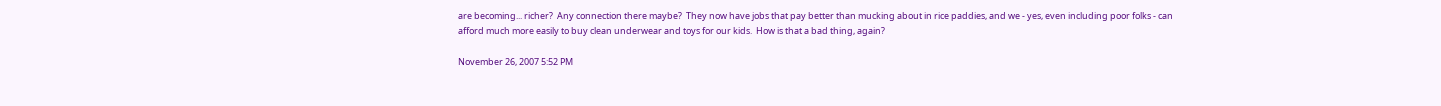are becoming... richer?  Any connection there maybe?  They now have jobs that pay better than mucking about in rice paddies, and we - yes, even including poor folks - can afford much more easily to buy clean underwear and toys for our kids.  How is that a bad thing, again?

November 26, 2007 5:52 PM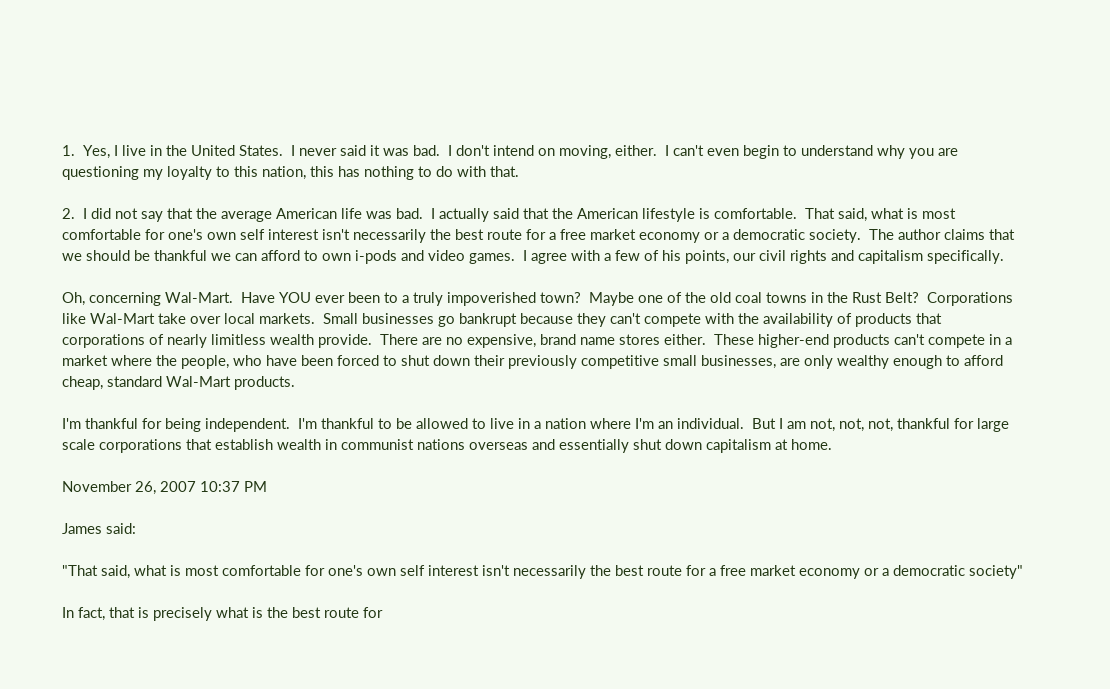1.  Yes, I live in the United States.  I never said it was bad.  I don't intend on moving, either.  I can't even begin to understand why you are questioning my loyalty to this nation, this has nothing to do with that.

2.  I did not say that the average American life was bad.  I actually said that the American lifestyle is comfortable.  That said, what is most comfortable for one's own self interest isn't necessarily the best route for a free market economy or a democratic society.  The author claims that we should be thankful we can afford to own i-pods and video games.  I agree with a few of his points, our civil rights and capitalism specifically.

Oh, concerning Wal-Mart.  Have YOU ever been to a truly impoverished town?  Maybe one of the old coal towns in the Rust Belt?  Corporations like Wal-Mart take over local markets.  Small businesses go bankrupt because they can't compete with the availability of products that corporations of nearly limitless wealth provide.  There are no expensive, brand name stores either.  These higher-end products can't compete in a market where the people, who have been forced to shut down their previously competitive small businesses, are only wealthy enough to afford cheap, standard Wal-Mart products.

I'm thankful for being independent.  I'm thankful to be allowed to live in a nation where I'm an individual.  But I am not, not, not, thankful for large scale corporations that establish wealth in communist nations overseas and essentially shut down capitalism at home.

November 26, 2007 10:37 PM

James said:

"That said, what is most comfortable for one's own self interest isn't necessarily the best route for a free market economy or a democratic society"

In fact, that is precisely what is the best route for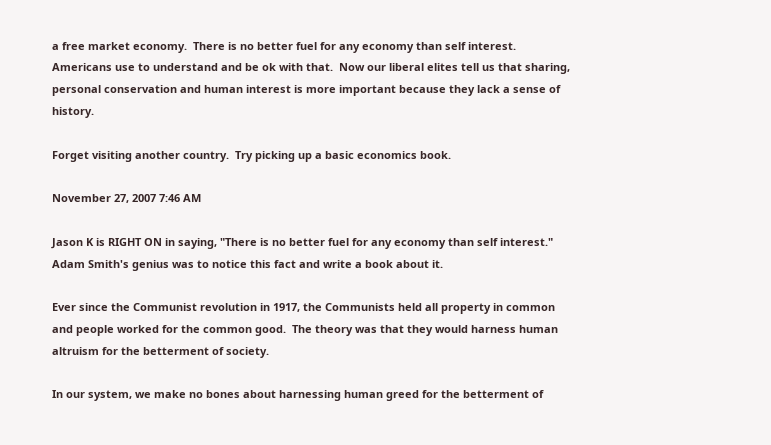a free market economy.  There is no better fuel for any economy than self interest.  Americans use to understand and be ok with that.  Now our liberal elites tell us that sharing, personal conservation and human interest is more important because they lack a sense of history.

Forget visiting another country.  Try picking up a basic economics book.

November 27, 2007 7:46 AM

Jason K is RIGHT ON in saying, "There is no better fuel for any economy than self interest."  Adam Smith's genius was to notice this fact and write a book about it.

Ever since the Communist revolution in 1917, the Communists held all property in common and people worked for the common good.  The theory was that they would harness human altruism for the betterment of society.

In our system, we make no bones about harnessing human greed for the betterment of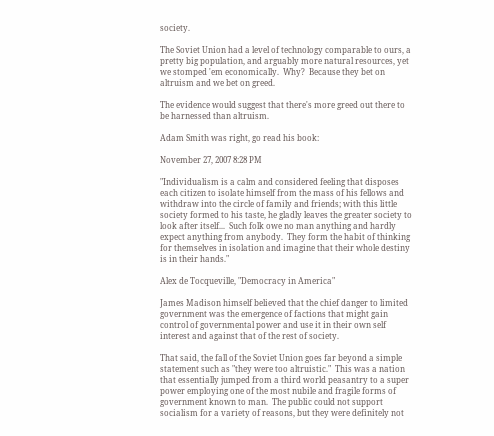society.

The Soviet Union had a level of technology comparable to ours, a pretty big population, and arguably more natural resources, yet we stomped 'em economically.  Why?  Because they bet on altruism and we bet on greed.

The evidence would suggest that there's more greed out there to be harnessed than altruism.

Adam Smith was right, go read his book:

November 27, 2007 8:28 PM

"Individualism is a calm and considered feeling that disposes each citizen to isolate himself from the mass of his fellows and withdraw into the circle of family and friends; with this little society formed to his taste, he gladly leaves the greater society to look after itself...  Such folk owe no man anything and hardly expect anything from anybody.  They form the habit of thinking for themselves in isolation and imagine that their whole destiny is in their hands."

Alex de Tocqueville, "Democracy in America"

James Madison himself believed that the chief danger to limited government was the emergence of factions that might gain control of governmental power and use it in their own self interest and against that of the rest of society.

That said, the fall of the Soviet Union goes far beyond a simple statement such as "they were too altruistic."  This was a nation that essentially jumped from a third world peasantry to a super power employing one of the most nubile and fragile forms of government known to man.  The public could not support socialism for a variety of reasons, but they were definitely not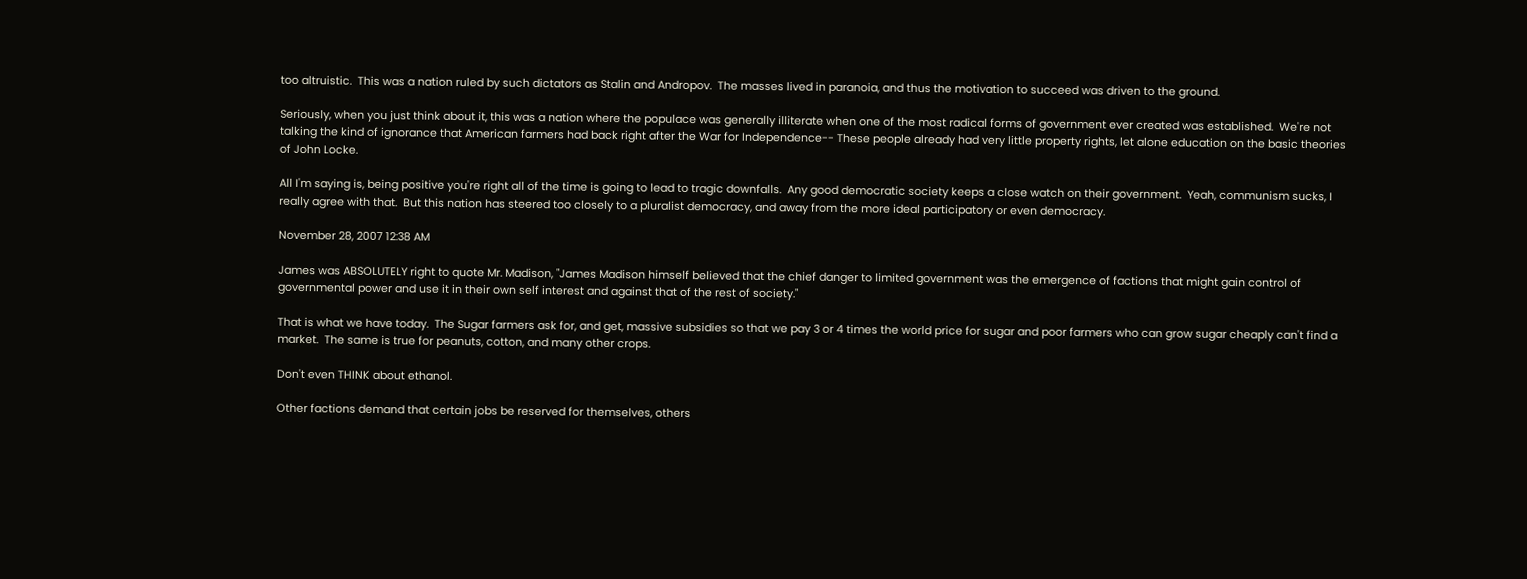too altruistic.  This was a nation ruled by such dictators as Stalin and Andropov.  The masses lived in paranoia, and thus the motivation to succeed was driven to the ground.

Seriously, when you just think about it, this was a nation where the populace was generally illiterate when one of the most radical forms of government ever created was established.  We're not talking the kind of ignorance that American farmers had back right after the War for Independence-- These people already had very little property rights, let alone education on the basic theories of John Locke.

All I'm saying is, being positive you're right all of the time is going to lead to tragic downfalls.  Any good democratic society keeps a close watch on their government.  Yeah, communism sucks, I really agree with that.  But this nation has steered too closely to a pluralist democracy, and away from the more ideal participatory or even democracy.

November 28, 2007 12:38 AM

James was ABSOLUTELY right to quote Mr. Madison, "James Madison himself believed that the chief danger to limited government was the emergence of factions that might gain control of governmental power and use it in their own self interest and against that of the rest of society."

That is what we have today.  The Sugar farmers ask for, and get, massive subsidies so that we pay 3 or 4 times the world price for sugar and poor farmers who can grow sugar cheaply can't find a market.  The same is true for peanuts, cotton, and many other crops.

Don't even THINK about ethanol.

Other factions demand that certain jobs be reserved for themselves, others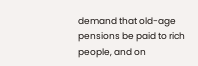demand that old-age pensions be paid to rich people, and on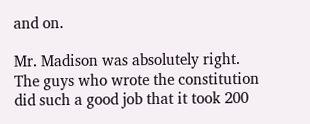and on.

Mr. Madison was absolutely right.  The guys who wrote the constitution did such a good job that it took 200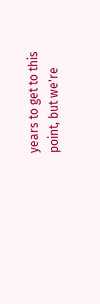years to get to this point, but we're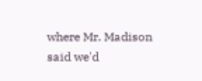where Mr. Madison said we'd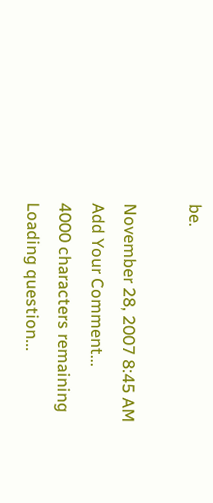be.

November 28, 2007 8:45 AM
Add Your Comment...
4000 characters remaining
Loading question...